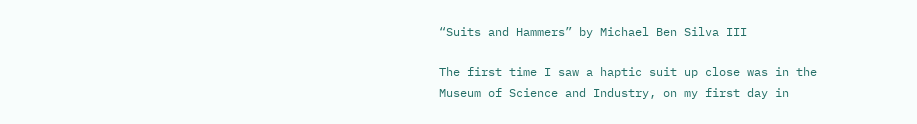“Suits and Hammers” by Michael Ben Silva III

The first time I saw a haptic suit up close was in the Museum of Science and Industry, on my first day in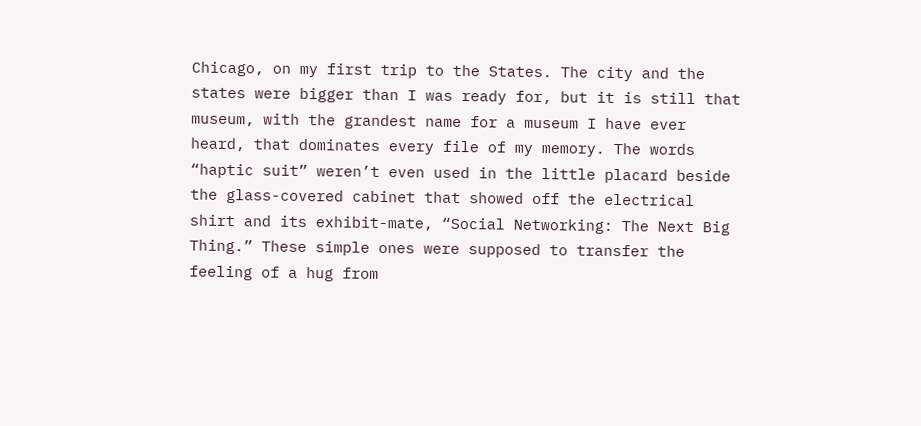Chicago, on my first trip to the States. The city and the states were bigger than I was ready for, but it is still that museum, with the grandest name for a museum I have ever heard, that dominates every file of my memory. The words “haptic suit” weren’t even used in the little placard beside the glass-covered cabinet that showed off the electrical shirt and its exhibit-mate, “Social Networking: The Next Big Thing.” These simple ones were supposed to transfer the feeling of a hug from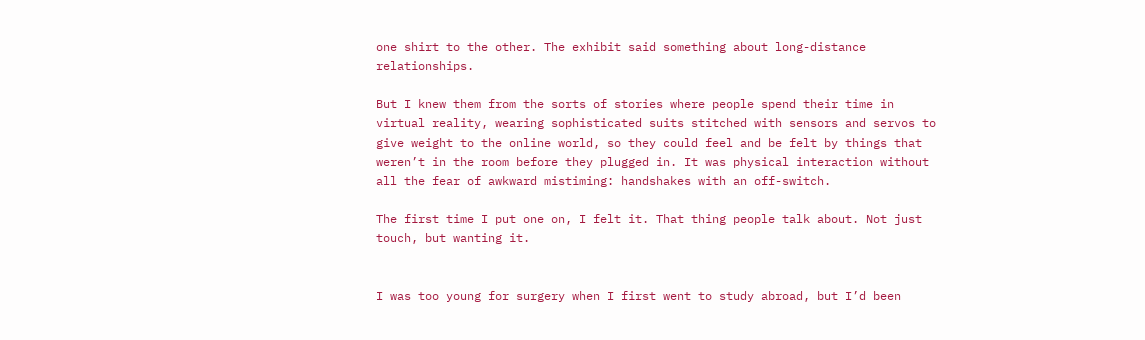one shirt to the other. The exhibit said something about long-distance relationships.

But I knew them from the sorts of stories where people spend their time in virtual reality, wearing sophisticated suits stitched with sensors and servos to give weight to the online world, so they could feel and be felt by things that weren’t in the room before they plugged in. It was physical interaction without all the fear of awkward mistiming: handshakes with an off-switch.

The first time I put one on, I felt it. That thing people talk about. Not just touch, but wanting it.


I was too young for surgery when I first went to study abroad, but I’d been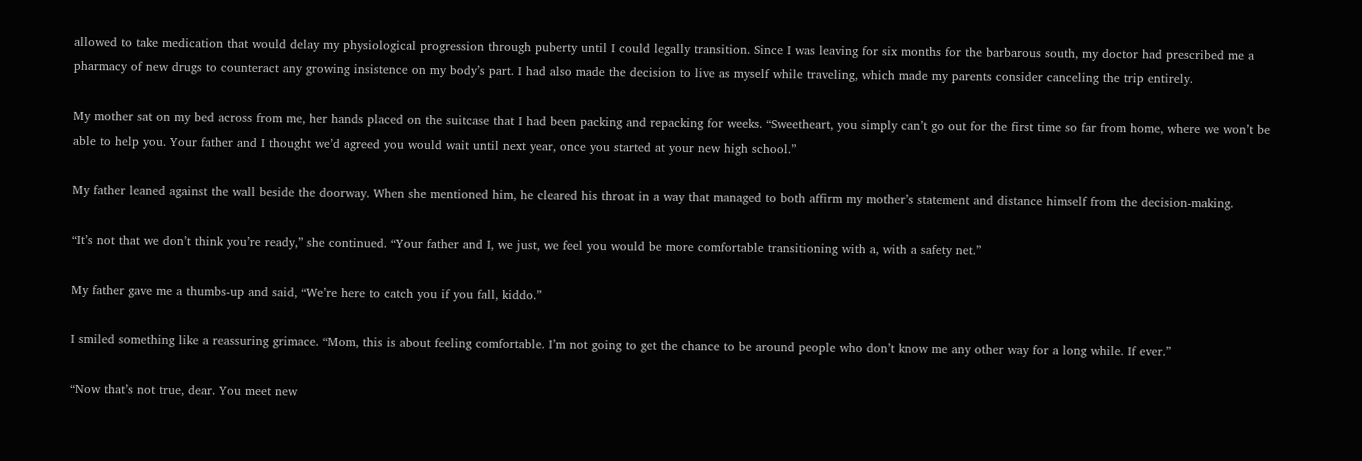allowed to take medication that would delay my physiological progression through puberty until I could legally transition. Since I was leaving for six months for the barbarous south, my doctor had prescribed me a pharmacy of new drugs to counteract any growing insistence on my body’s part. I had also made the decision to live as myself while traveling, which made my parents consider canceling the trip entirely.

My mother sat on my bed across from me, her hands placed on the suitcase that I had been packing and repacking for weeks. “Sweetheart, you simply can’t go out for the first time so far from home, where we won’t be able to help you. Your father and I thought we’d agreed you would wait until next year, once you started at your new high school.”

My father leaned against the wall beside the doorway. When she mentioned him, he cleared his throat in a way that managed to both affirm my mother’s statement and distance himself from the decision-making.

“It’s not that we don’t think you’re ready,” she continued. “Your father and I, we just, we feel you would be more comfortable transitioning with a, with a safety net.”

My father gave me a thumbs-up and said, “We’re here to catch you if you fall, kiddo.”

I smiled something like a reassuring grimace. “Mom, this is about feeling comfortable. I’m not going to get the chance to be around people who don’t know me any other way for a long while. If ever.”

“Now that’s not true, dear. You meet new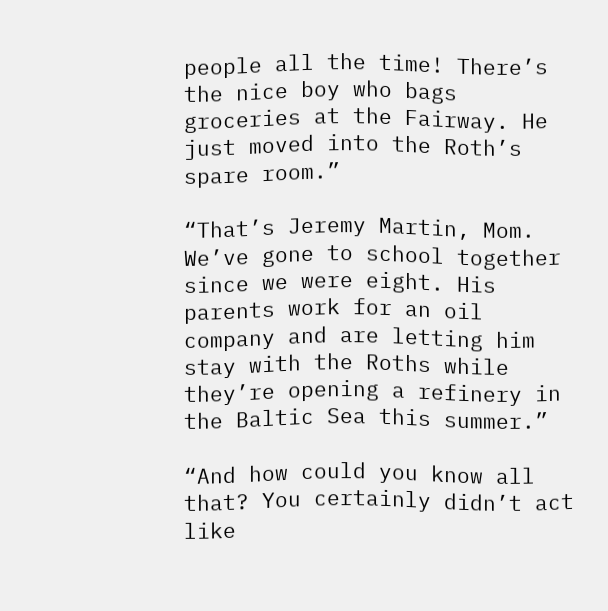people all the time! There’s the nice boy who bags groceries at the Fairway. He just moved into the Roth’s spare room.”

“That’s Jeremy Martin, Mom. We’ve gone to school together since we were eight. His parents work for an oil company and are letting him stay with the Roths while they’re opening a refinery in the Baltic Sea this summer.”

“And how could you know all that? You certainly didn’t act like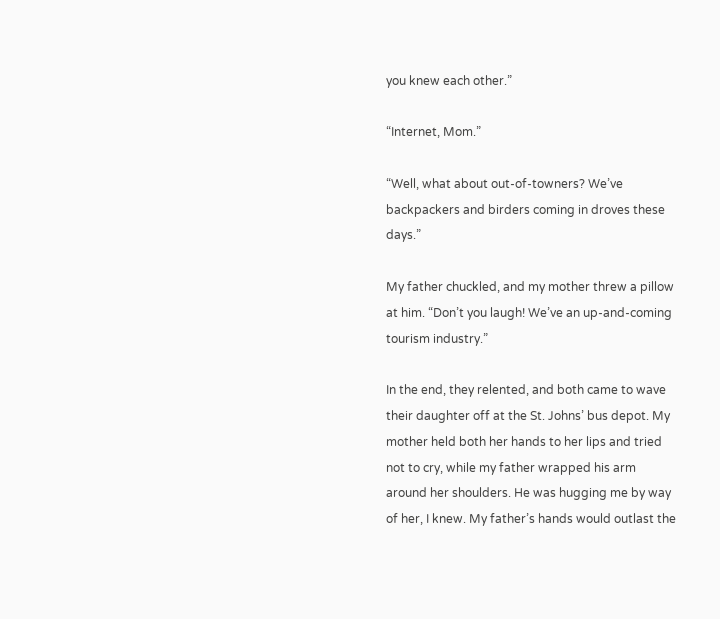you knew each other.”

“Internet, Mom.”

“Well, what about out-of-towners? We’ve backpackers and birders coming in droves these days.”

My father chuckled, and my mother threw a pillow at him. “Don’t you laugh! We’ve an up-and-coming tourism industry.”

In the end, they relented, and both came to wave their daughter off at the St. Johns’ bus depot. My mother held both her hands to her lips and tried not to cry, while my father wrapped his arm around her shoulders. He was hugging me by way of her, I knew. My father’s hands would outlast the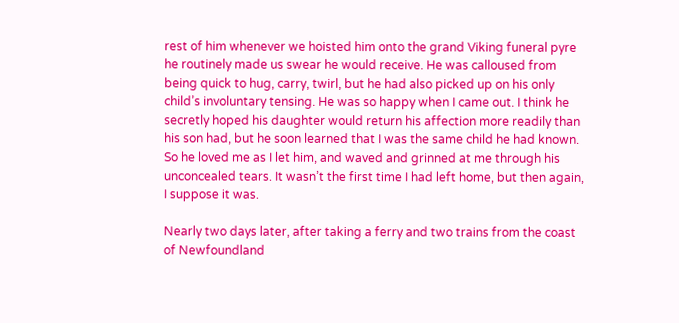rest of him whenever we hoisted him onto the grand Viking funeral pyre he routinely made us swear he would receive. He was calloused from being quick to hug, carry, twirl, but he had also picked up on his only child’s involuntary tensing. He was so happy when I came out. I think he secretly hoped his daughter would return his affection more readily than his son had, but he soon learned that I was the same child he had known. So he loved me as I let him, and waved and grinned at me through his unconcealed tears. It wasn’t the first time I had left home, but then again, I suppose it was.

Nearly two days later, after taking a ferry and two trains from the coast of Newfoundland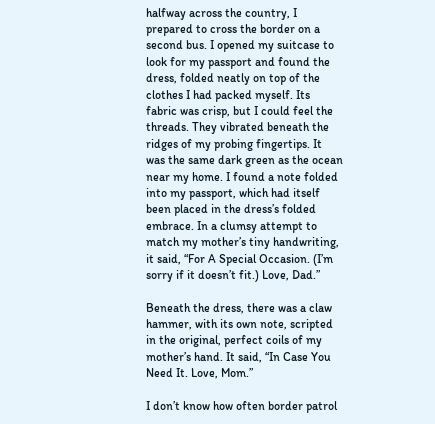halfway across the country, I prepared to cross the border on a second bus. I opened my suitcase to look for my passport and found the dress, folded neatly on top of the clothes I had packed myself. Its fabric was crisp, but I could feel the threads. They vibrated beneath the ridges of my probing fingertips. It was the same dark green as the ocean near my home. I found a note folded into my passport, which had itself been placed in the dress’s folded embrace. In a clumsy attempt to match my mother’s tiny handwriting, it said, “For A Special Occasion. (I’m sorry if it doesn’t fit.) Love, Dad.”

Beneath the dress, there was a claw hammer, with its own note, scripted in the original, perfect coils of my mother’s hand. It said, “In Case You Need It. Love, Mom.”

I don’t know how often border patrol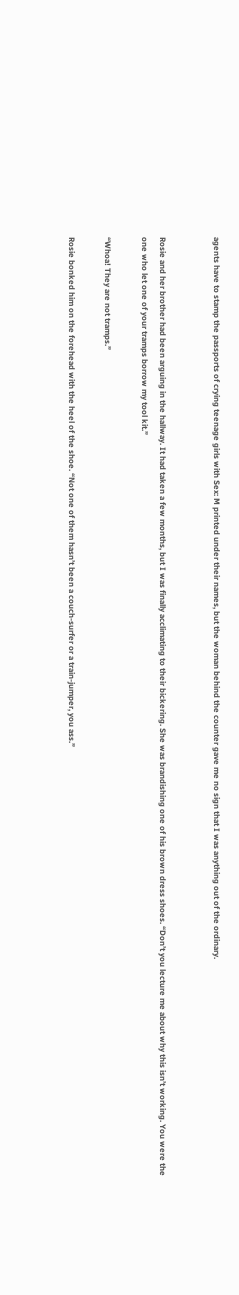agents have to stamp the passports of crying teenage girls with Sex: M printed under their names, but the woman behind the counter gave me no sign that I was anything out of the ordinary.


Rosie and her brother had been arguing in the hallway. It had taken a few months, but I was finally acclimating to their bickering. She was brandishing one of his brown dress shoes. “Don’t you lecture me about why this isn’t working. You were the one who let one of your tramps borrow my tool kit.”

“Whoa! They are not tramps.”

Rosie bonked him on the forehead with the heel of the shoe. “Not one of them hasn’t been a couch-surfer or a train-jumper, you ass.”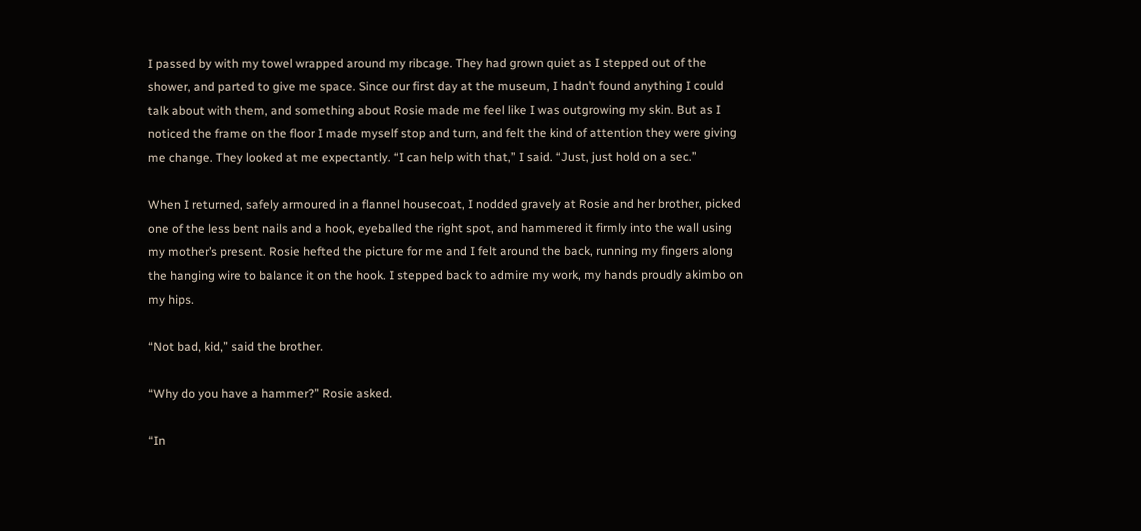I passed by with my towel wrapped around my ribcage. They had grown quiet as I stepped out of the shower, and parted to give me space. Since our first day at the museum, I hadn’t found anything I could talk about with them, and something about Rosie made me feel like I was outgrowing my skin. But as I noticed the frame on the floor I made myself stop and turn, and felt the kind of attention they were giving me change. They looked at me expectantly. “I can help with that,” I said. “Just, just hold on a sec.”

When I returned, safely armoured in a flannel housecoat, I nodded gravely at Rosie and her brother, picked one of the less bent nails and a hook, eyeballed the right spot, and hammered it firmly into the wall using my mother’s present. Rosie hefted the picture for me and I felt around the back, running my fingers along the hanging wire to balance it on the hook. I stepped back to admire my work, my hands proudly akimbo on my hips.

“Not bad, kid,” said the brother.

“Why do you have a hammer?” Rosie asked.

“In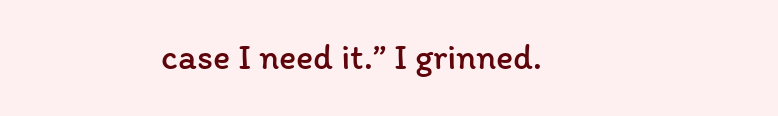case I need it.” I grinned.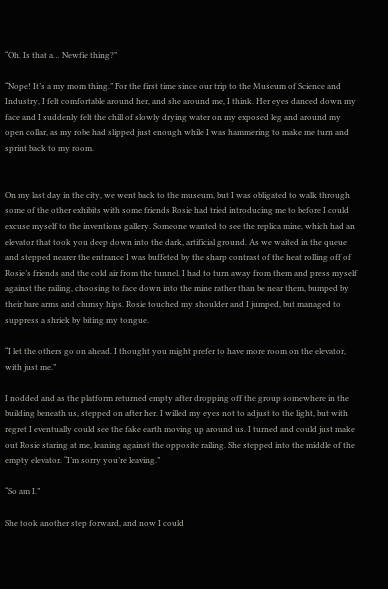“Oh. Is that a… Newfie thing?”

“Nope! It’s a my mom thing.” For the first time since our trip to the Museum of Science and Industry, I felt comfortable around her, and she around me, I think. Her eyes danced down my face and I suddenly felt the chill of slowly drying water on my exposed leg and around my open collar, as my robe had slipped just enough while I was hammering to make me turn and sprint back to my room.


On my last day in the city, we went back to the museum, but I was obligated to walk through some of the other exhibits with some friends Rosie had tried introducing me to before I could excuse myself to the inventions gallery. Someone wanted to see the replica mine, which had an elevator that took you deep down into the dark, artificial ground. As we waited in the queue and stepped nearer the entrance I was buffeted by the sharp contrast of the heat rolling off of Rosie’s friends and the cold air from the tunnel. I had to turn away from them and press myself against the railing, choosing to face down into the mine rather than be near them, bumped by their bare arms and clumsy hips. Rosie touched my shoulder and I jumped, but managed to suppress a shriek by biting my tongue.

“I let the others go on ahead. I thought you might prefer to have more room on the elevator, with just me.”

I nodded and as the platform returned empty after dropping off the group somewhere in the building beneath us, stepped on after her. I willed my eyes not to adjust to the light, but with regret I eventually could see the fake earth moving up around us. I turned and could just make out Rosie staring at me, leaning against the opposite railing. She stepped into the middle of the empty elevator. “I’m sorry you’re leaving.”

“So am I.”

She took another step forward, and now I could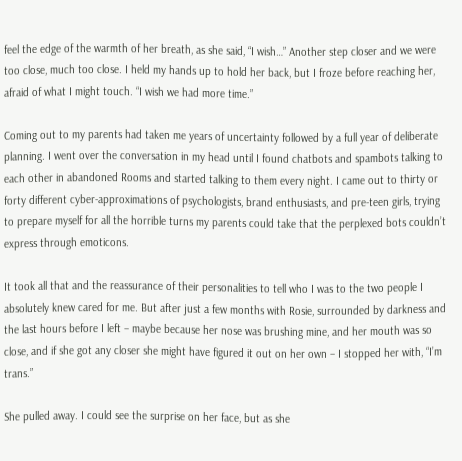feel the edge of the warmth of her breath, as she said, “I wish…” Another step closer and we were too close, much too close. I held my hands up to hold her back, but I froze before reaching her, afraid of what I might touch. “I wish we had more time.”

Coming out to my parents had taken me years of uncertainty followed by a full year of deliberate planning. I went over the conversation in my head until I found chatbots and spambots talking to each other in abandoned Rooms and started talking to them every night. I came out to thirty or forty different cyber-approximations of psychologists, brand enthusiasts, and pre-teen girls, trying to prepare myself for all the horrible turns my parents could take that the perplexed bots couldn’t express through emoticons.

It took all that and the reassurance of their personalities to tell who I was to the two people I absolutely knew cared for me. But after just a few months with Rosie, surrounded by darkness and the last hours before I left – maybe because her nose was brushing mine, and her mouth was so close, and if she got any closer she might have figured it out on her own – I stopped her with, “I’m trans.”

She pulled away. I could see the surprise on her face, but as she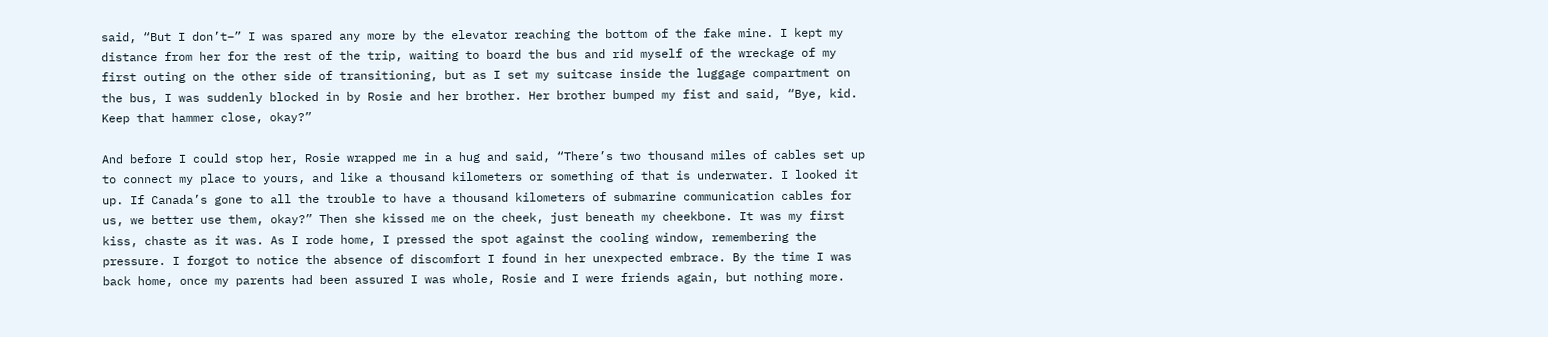said, “But I don’t–” I was spared any more by the elevator reaching the bottom of the fake mine. I kept my distance from her for the rest of the trip, waiting to board the bus and rid myself of the wreckage of my first outing on the other side of transitioning, but as I set my suitcase inside the luggage compartment on the bus, I was suddenly blocked in by Rosie and her brother. Her brother bumped my fist and said, “Bye, kid. Keep that hammer close, okay?”

And before I could stop her, Rosie wrapped me in a hug and said, “There’s two thousand miles of cables set up to connect my place to yours, and like a thousand kilometers or something of that is underwater. I looked it up. If Canada’s gone to all the trouble to have a thousand kilometers of submarine communication cables for us, we better use them, okay?” Then she kissed me on the cheek, just beneath my cheekbone. It was my first kiss, chaste as it was. As I rode home, I pressed the spot against the cooling window, remembering the pressure. I forgot to notice the absence of discomfort I found in her unexpected embrace. By the time I was back home, once my parents had been assured I was whole, Rosie and I were friends again, but nothing more.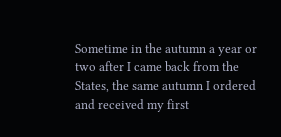Sometime in the autumn a year or two after I came back from the States, the same autumn I ordered and received my first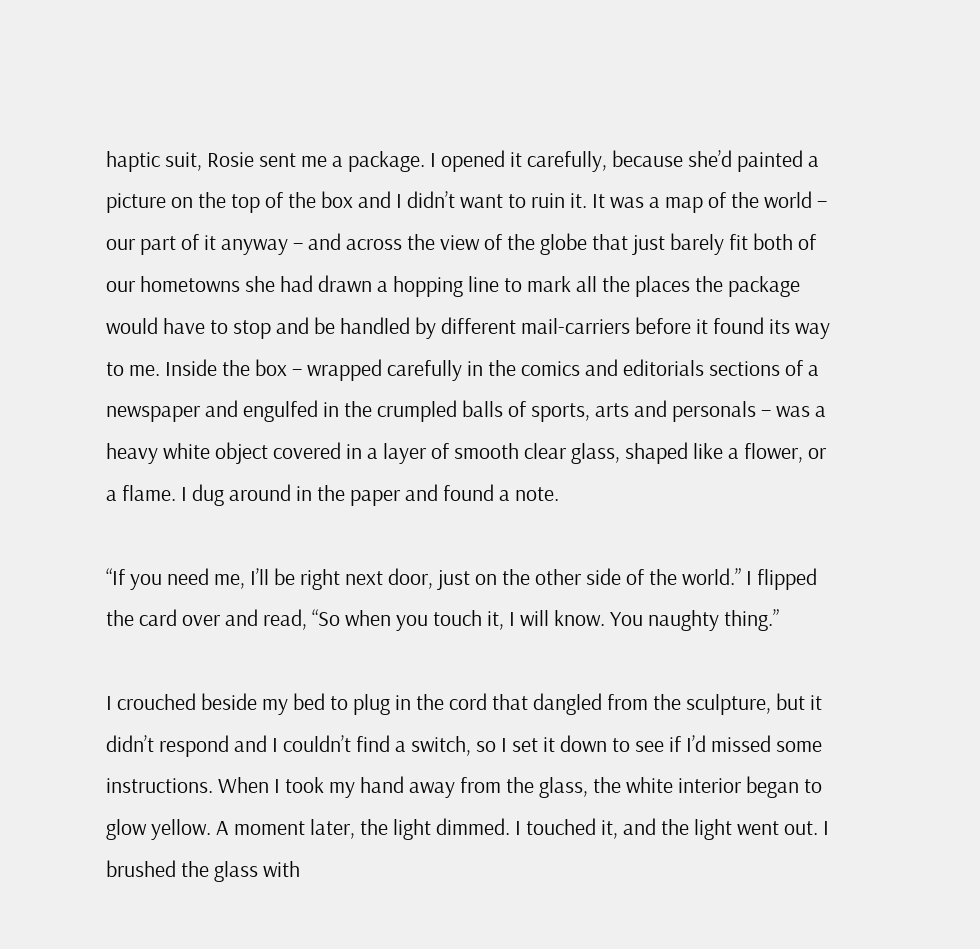haptic suit, Rosie sent me a package. I opened it carefully, because she’d painted a picture on the top of the box and I didn’t want to ruin it. It was a map of the world – our part of it anyway – and across the view of the globe that just barely fit both of our hometowns she had drawn a hopping line to mark all the places the package would have to stop and be handled by different mail-carriers before it found its way to me. Inside the box – wrapped carefully in the comics and editorials sections of a newspaper and engulfed in the crumpled balls of sports, arts and personals – was a heavy white object covered in a layer of smooth clear glass, shaped like a flower, or a flame. I dug around in the paper and found a note.

“If you need me, I’ll be right next door, just on the other side of the world.” I flipped the card over and read, “So when you touch it, I will know. You naughty thing.”

I crouched beside my bed to plug in the cord that dangled from the sculpture, but it didn’t respond and I couldn’t find a switch, so I set it down to see if I’d missed some instructions. When I took my hand away from the glass, the white interior began to glow yellow. A moment later, the light dimmed. I touched it, and the light went out. I brushed the glass with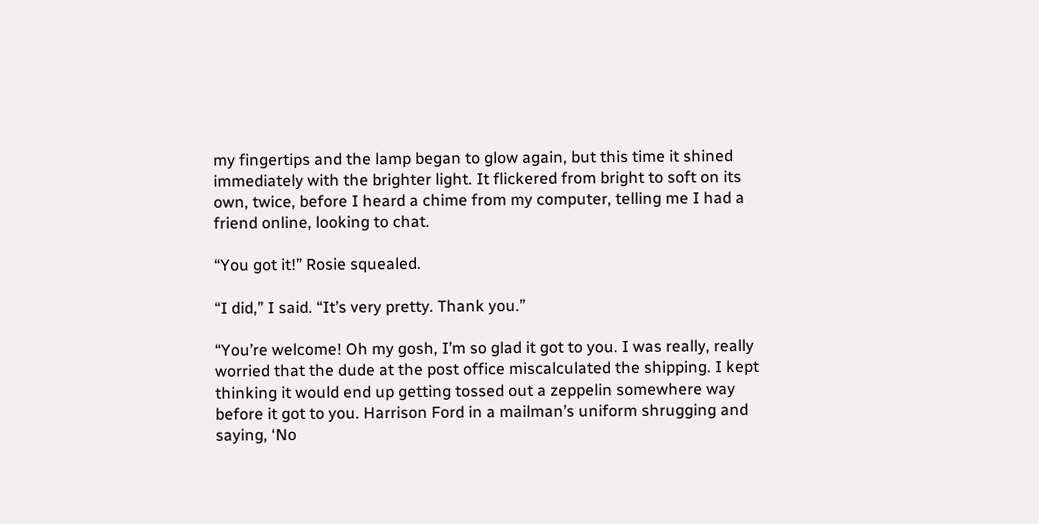my fingertips and the lamp began to glow again, but this time it shined immediately with the brighter light. It flickered from bright to soft on its own, twice, before I heard a chime from my computer, telling me I had a friend online, looking to chat.

“You got it!” Rosie squealed.

“I did,” I said. “It’s very pretty. Thank you.”

“You’re welcome! Oh my gosh, I’m so glad it got to you. I was really, really worried that the dude at the post office miscalculated the shipping. I kept thinking it would end up getting tossed out a zeppelin somewhere way before it got to you. Harrison Ford in a mailman’s uniform shrugging and saying, ‘No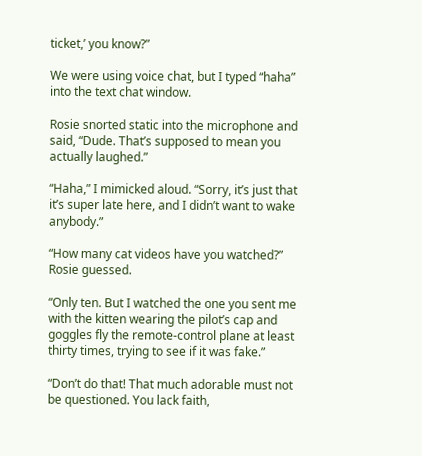ticket,’ you know?”

We were using voice chat, but I typed “haha” into the text chat window.

Rosie snorted static into the microphone and said, “Dude. That’s supposed to mean you actually laughed.”

“Haha,” I mimicked aloud. “Sorry, it’s just that it’s super late here, and I didn’t want to wake anybody.”

“How many cat videos have you watched?” Rosie guessed.

“Only ten. But I watched the one you sent me with the kitten wearing the pilot’s cap and goggles fly the remote-control plane at least thirty times, trying to see if it was fake.”

“Don’t do that! That much adorable must not be questioned. You lack faith,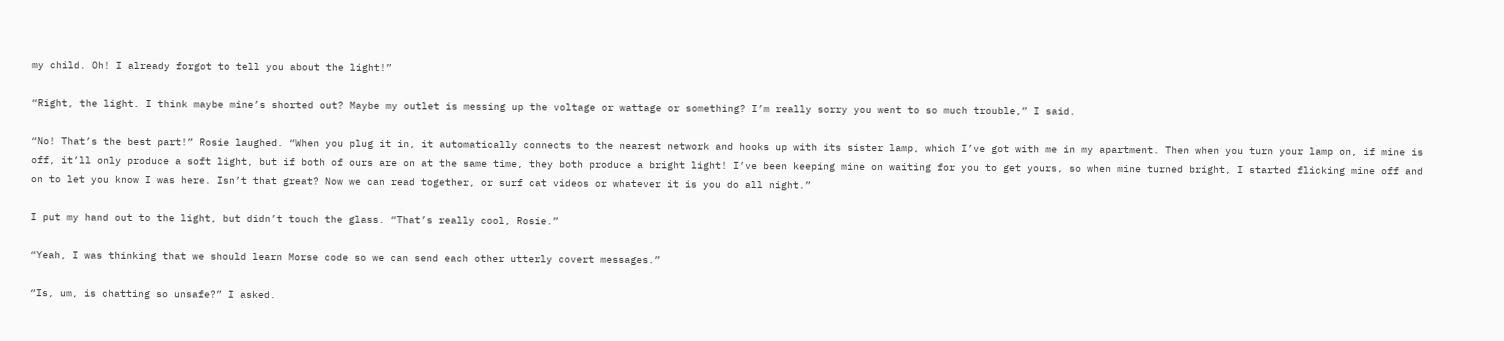my child. Oh! I already forgot to tell you about the light!”

“Right, the light. I think maybe mine’s shorted out? Maybe my outlet is messing up the voltage or wattage or something? I’m really sorry you went to so much trouble,” I said.

“No! That’s the best part!” Rosie laughed. “When you plug it in, it automatically connects to the nearest network and hooks up with its sister lamp, which I’ve got with me in my apartment. Then when you turn your lamp on, if mine is off, it’ll only produce a soft light, but if both of ours are on at the same time, they both produce a bright light! I’ve been keeping mine on waiting for you to get yours, so when mine turned bright, I started flicking mine off and on to let you know I was here. Isn’t that great? Now we can read together, or surf cat videos or whatever it is you do all night.”

I put my hand out to the light, but didn’t touch the glass. “That’s really cool, Rosie.”

“Yeah, I was thinking that we should learn Morse code so we can send each other utterly covert messages.”

“Is, um, is chatting so unsafe?” I asked.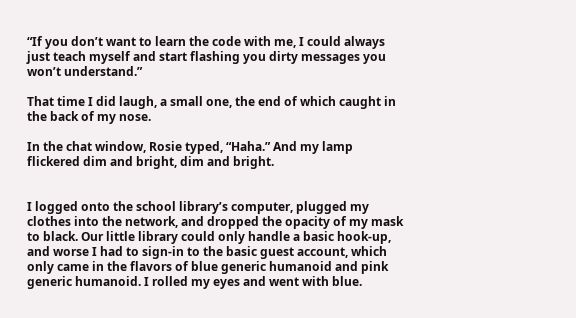“If you don’t want to learn the code with me, I could always just teach myself and start flashing you dirty messages you won’t understand.”

That time I did laugh, a small one, the end of which caught in the back of my nose.

In the chat window, Rosie typed, “Haha.” And my lamp flickered dim and bright, dim and bright.


I logged onto the school library’s computer, plugged my clothes into the network, and dropped the opacity of my mask to black. Our little library could only handle a basic hook-up, and worse I had to sign-in to the basic guest account, which only came in the flavors of blue generic humanoid and pink generic humanoid. I rolled my eyes and went with blue.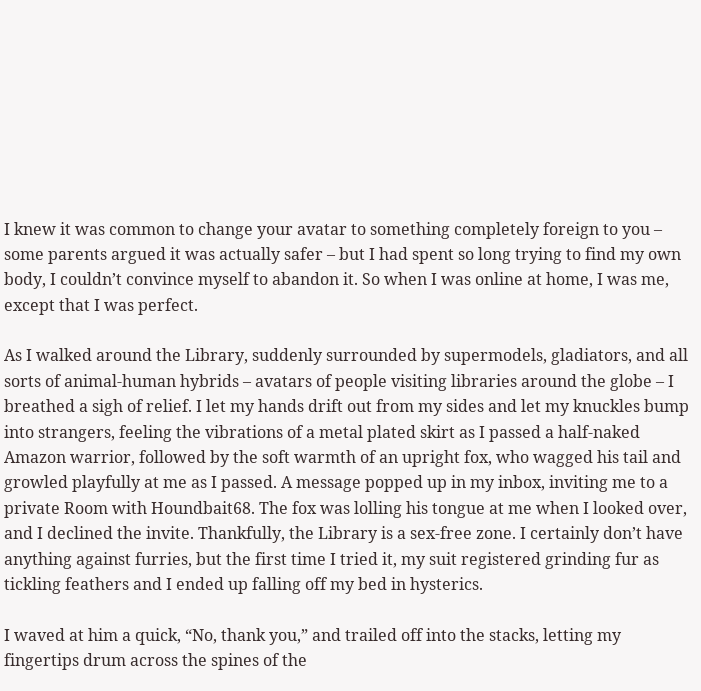I knew it was common to change your avatar to something completely foreign to you – some parents argued it was actually safer – but I had spent so long trying to find my own body, I couldn’t convince myself to abandon it. So when I was online at home, I was me, except that I was perfect.

As I walked around the Library, suddenly surrounded by supermodels, gladiators, and all sorts of animal-human hybrids – avatars of people visiting libraries around the globe – I breathed a sigh of relief. I let my hands drift out from my sides and let my knuckles bump into strangers, feeling the vibrations of a metal plated skirt as I passed a half-naked Amazon warrior, followed by the soft warmth of an upright fox, who wagged his tail and growled playfully at me as I passed. A message popped up in my inbox, inviting me to a private Room with Houndbait68. The fox was lolling his tongue at me when I looked over, and I declined the invite. Thankfully, the Library is a sex-free zone. I certainly don’t have anything against furries, but the first time I tried it, my suit registered grinding fur as tickling feathers and I ended up falling off my bed in hysterics.

I waved at him a quick, “No, thank you,” and trailed off into the stacks, letting my fingertips drum across the spines of the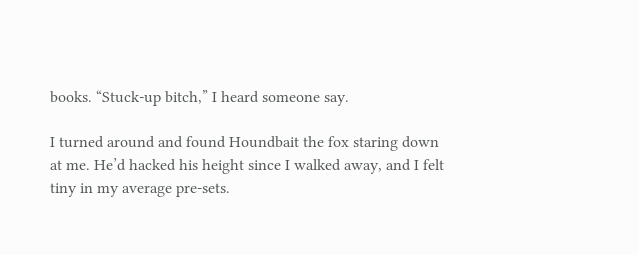books. “Stuck-up bitch,” I heard someone say.

I turned around and found Houndbait the fox staring down at me. He’d hacked his height since I walked away, and I felt tiny in my average pre-sets.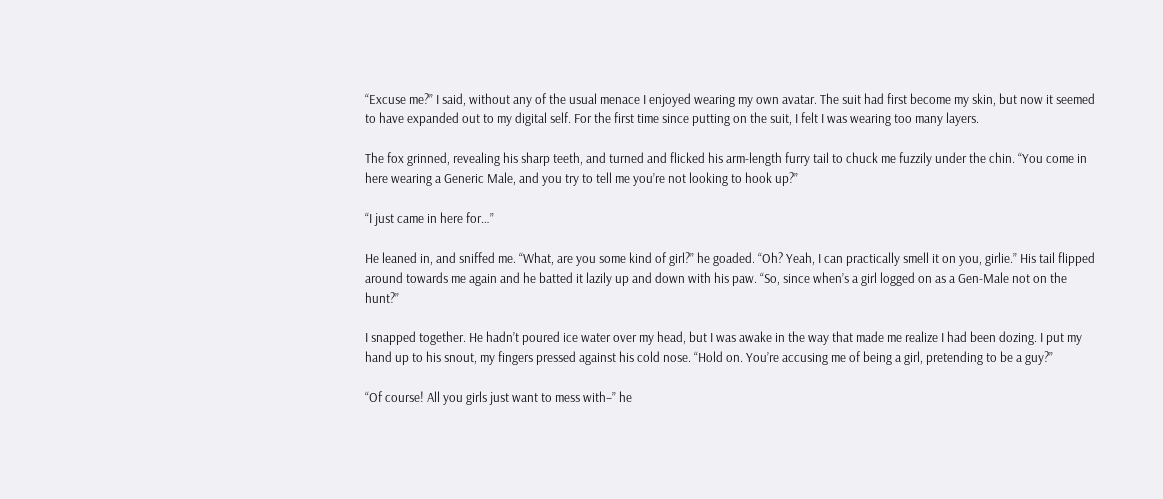“Excuse me?” I said, without any of the usual menace I enjoyed wearing my own avatar. The suit had first become my skin, but now it seemed to have expanded out to my digital self. For the first time since putting on the suit, I felt I was wearing too many layers.

The fox grinned, revealing his sharp teeth, and turned and flicked his arm-length furry tail to chuck me fuzzily under the chin. “You come in here wearing a Generic Male, and you try to tell me you’re not looking to hook up?”

“I just came in here for…”

He leaned in, and sniffed me. “What, are you some kind of girl?” he goaded. “Oh? Yeah, I can practically smell it on you, girlie.” His tail flipped around towards me again and he batted it lazily up and down with his paw. “So, since when’s a girl logged on as a Gen-Male not on the hunt?”

I snapped together. He hadn’t poured ice water over my head, but I was awake in the way that made me realize I had been dozing. I put my hand up to his snout, my fingers pressed against his cold nose. “Hold on. You’re accusing me of being a girl, pretending to be a guy?”

“Of course! All you girls just want to mess with–” he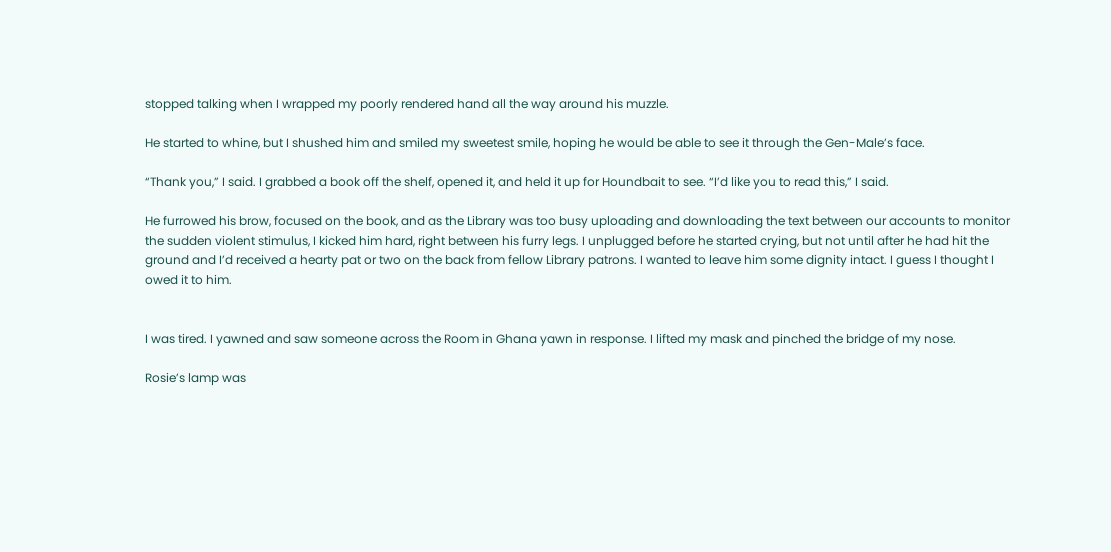stopped talking when I wrapped my poorly rendered hand all the way around his muzzle.

He started to whine, but I shushed him and smiled my sweetest smile, hoping he would be able to see it through the Gen-Male’s face.

“Thank you,” I said. I grabbed a book off the shelf, opened it, and held it up for Houndbait to see. “I’d like you to read this,” I said.

He furrowed his brow, focused on the book, and as the Library was too busy uploading and downloading the text between our accounts to monitor the sudden violent stimulus, I kicked him hard, right between his furry legs. I unplugged before he started crying, but not until after he had hit the ground and I’d received a hearty pat or two on the back from fellow Library patrons. I wanted to leave him some dignity intact. I guess I thought I owed it to him.


I was tired. I yawned and saw someone across the Room in Ghana yawn in response. I lifted my mask and pinched the bridge of my nose.

Rosie’s lamp was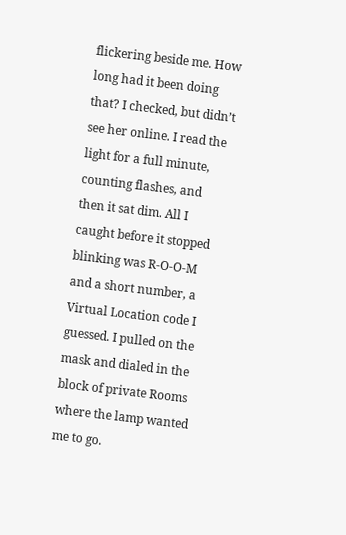flickering beside me. How long had it been doing that? I checked, but didn’t see her online. I read the light for a full minute, counting flashes, and then it sat dim. All I caught before it stopped blinking was R-O-O-M and a short number, a Virtual Location code I guessed. I pulled on the mask and dialed in the block of private Rooms where the lamp wanted me to go.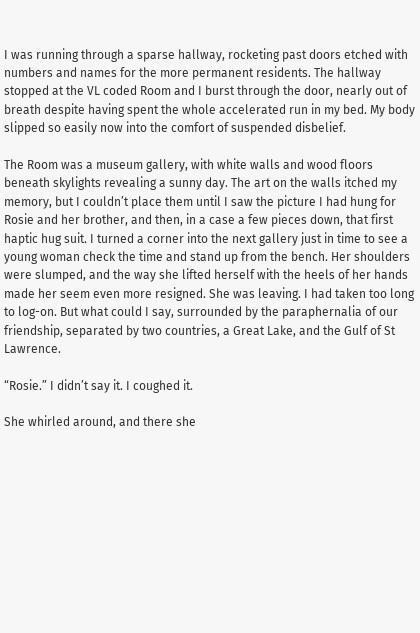I was running through a sparse hallway, rocketing past doors etched with numbers and names for the more permanent residents. The hallway stopped at the VL coded Room and I burst through the door, nearly out of breath despite having spent the whole accelerated run in my bed. My body slipped so easily now into the comfort of suspended disbelief.

The Room was a museum gallery, with white walls and wood floors beneath skylights revealing a sunny day. The art on the walls itched my memory, but I couldn’t place them until I saw the picture I had hung for Rosie and her brother, and then, in a case a few pieces down, that first haptic hug suit. I turned a corner into the next gallery just in time to see a young woman check the time and stand up from the bench. Her shoulders were slumped, and the way she lifted herself with the heels of her hands made her seem even more resigned. She was leaving. I had taken too long to log-on. But what could I say, surrounded by the paraphernalia of our friendship, separated by two countries, a Great Lake, and the Gulf of St Lawrence.

“Rosie.” I didn’t say it. I coughed it.

She whirled around, and there she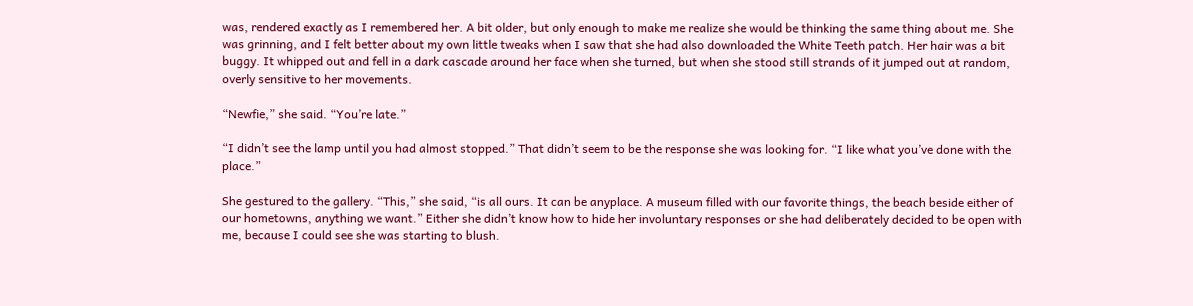was, rendered exactly as I remembered her. A bit older, but only enough to make me realize she would be thinking the same thing about me. She was grinning, and I felt better about my own little tweaks when I saw that she had also downloaded the White Teeth patch. Her hair was a bit buggy. It whipped out and fell in a dark cascade around her face when she turned, but when she stood still strands of it jumped out at random, overly sensitive to her movements.

“Newfie,” she said. “You’re late.”

“I didn’t see the lamp until you had almost stopped.” That didn’t seem to be the response she was looking for. “I like what you’ve done with the place.”

She gestured to the gallery. “This,” she said, “is all ours. It can be anyplace. A museum filled with our favorite things, the beach beside either of our hometowns, anything we want.” Either she didn’t know how to hide her involuntary responses or she had deliberately decided to be open with me, because I could see she was starting to blush.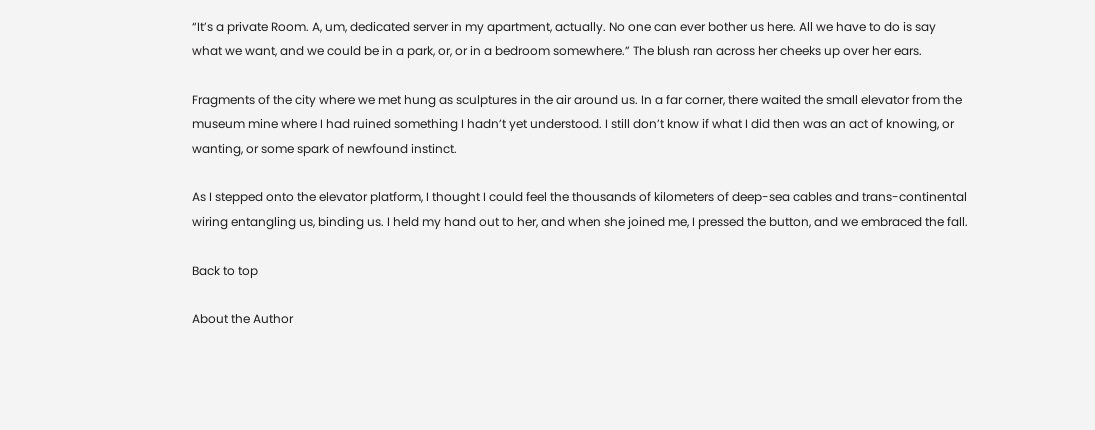“It’s a private Room. A, um, dedicated server in my apartment, actually. No one can ever bother us here. All we have to do is say what we want, and we could be in a park, or, or in a bedroom somewhere.” The blush ran across her cheeks up over her ears.

Fragments of the city where we met hung as sculptures in the air around us. In a far corner, there waited the small elevator from the museum mine where I had ruined something I hadn’t yet understood. I still don’t know if what I did then was an act of knowing, or wanting, or some spark of newfound instinct.

As I stepped onto the elevator platform, I thought I could feel the thousands of kilometers of deep-sea cables and trans-continental wiring entangling us, binding us. I held my hand out to her, and when she joined me, I pressed the button, and we embraced the fall.

Back to top

About the Author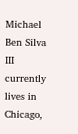Michael Ben Silva III currently lives in Chicago,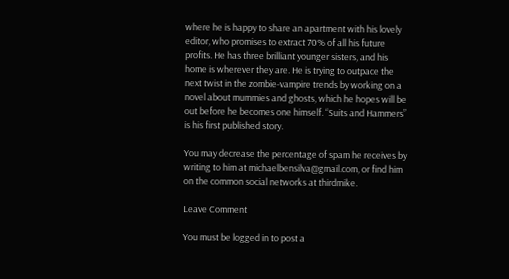where he is happy to share an apartment with his lovely editor, who promises to extract 70% of all his future profits. He has three brilliant younger sisters, and his home is wherever they are. He is trying to outpace the next twist in the zombie-vampire trends by working on a novel about mummies and ghosts, which he hopes will be out before he becomes one himself. “Suits and Hammers” is his first published story.

You may decrease the percentage of spam he receives by writing to him at michaelbensilva@gmail.com, or find him on the common social networks at thirdmike.

Leave Comment

You must be logged in to post a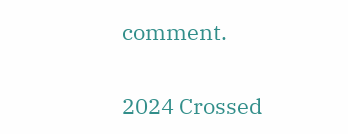comment.

2024 Crossed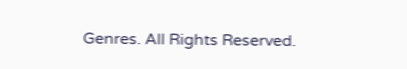Genres. All Rights Reserved.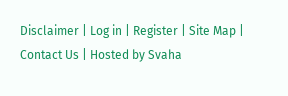Disclaimer | Log in | Register | Site Map | Contact Us | Hosted by Svaha